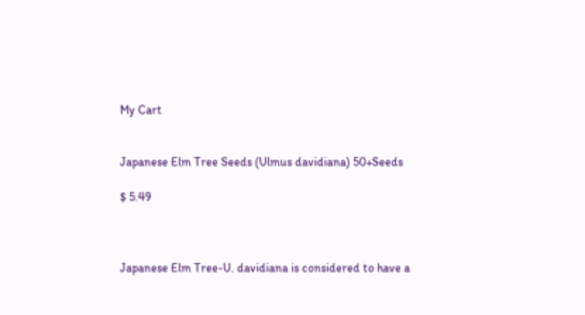My Cart


Japanese Elm Tree Seeds (Ulmus davidiana) 50+Seeds

$ 5.49



Japanese Elm Tree-U. davidiana is considered to have a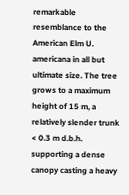remarkable resemblance to the American Elm U. americana in all but ultimate size. The tree grows to a maximum height of 15 m, a relatively slender trunk < 0.3 m d.b.h. supporting a dense canopy casting a heavy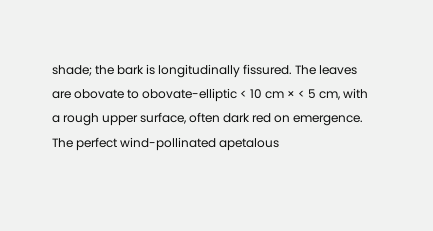shade; the bark is longitudinally fissured. The leaves are obovate to obovate-elliptic < 10 cm × < 5 cm, with a rough upper surface, often dark red on emergence. The perfect wind-pollinated apetalous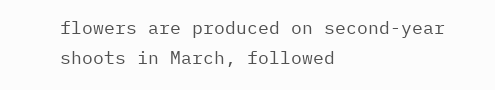flowers are produced on second-year shoots in March, followed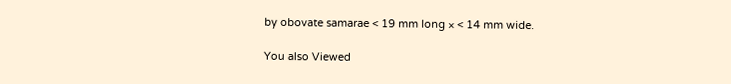by obovate samarae < 19 mm long × < 14 mm wide.

You also Viewed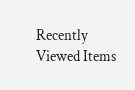Recently Viewed Items